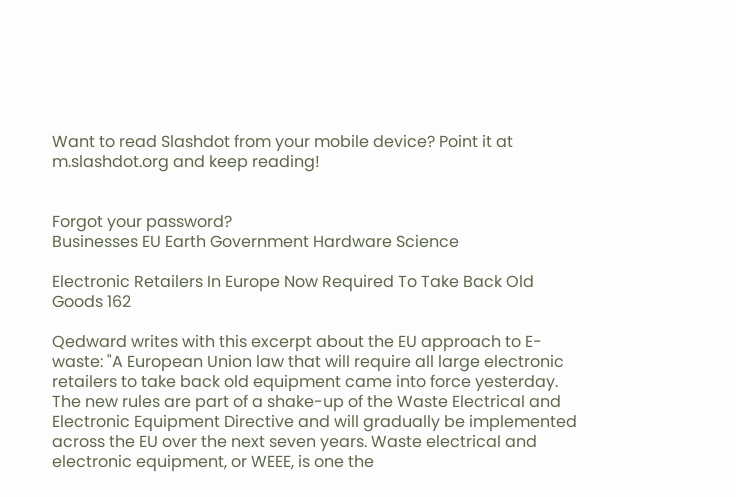Want to read Slashdot from your mobile device? Point it at m.slashdot.org and keep reading!


Forgot your password?
Businesses EU Earth Government Hardware Science

Electronic Retailers In Europe Now Required To Take Back Old Goods 162

Qedward writes with this excerpt about the EU approach to E-waste: "A European Union law that will require all large electronic retailers to take back old equipment came into force yesterday. The new rules are part of a shake-up of the Waste Electrical and Electronic Equipment Directive and will gradually be implemented across the EU over the next seven years. Waste electrical and electronic equipment, or WEEE, is one the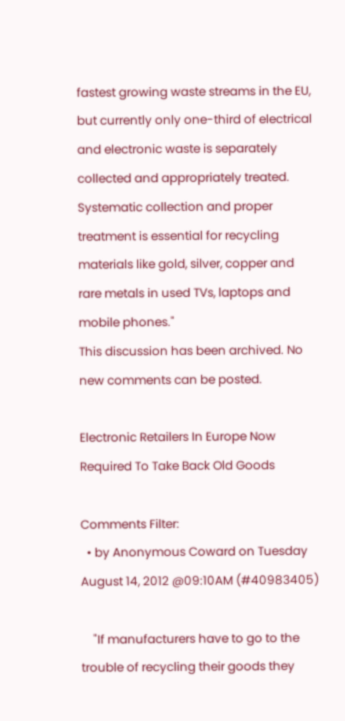fastest growing waste streams in the EU, but currently only one-third of electrical and electronic waste is separately collected and appropriately treated. Systematic collection and proper treatment is essential for recycling materials like gold, silver, copper and rare metals in used TVs, laptops and mobile phones."
This discussion has been archived. No new comments can be posted.

Electronic Retailers In Europe Now Required To Take Back Old Goods

Comments Filter:
  • by Anonymous Coward on Tuesday August 14, 2012 @09:10AM (#40983405)

    "If manufacturers have to go to the trouble of recycling their goods they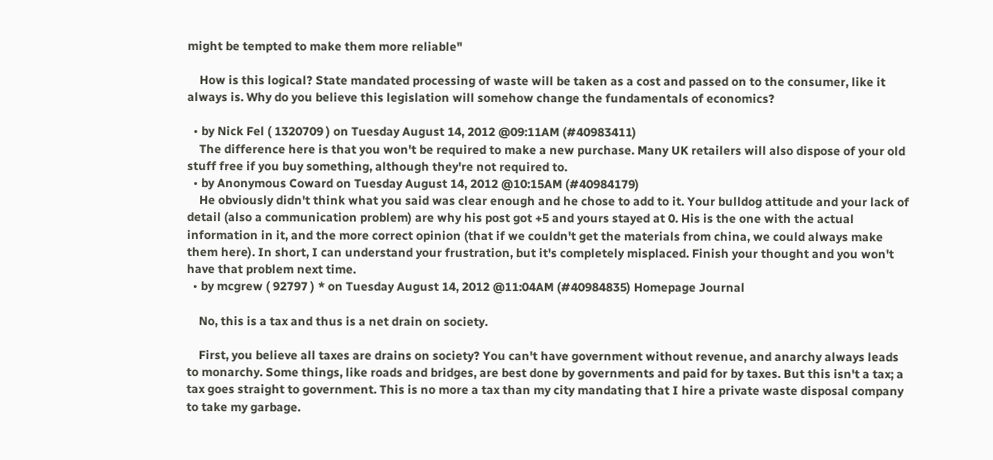might be tempted to make them more reliable"

    How is this logical? State mandated processing of waste will be taken as a cost and passed on to the consumer, like it always is. Why do you believe this legislation will somehow change the fundamentals of economics?

  • by Nick Fel ( 1320709 ) on Tuesday August 14, 2012 @09:11AM (#40983411)
    The difference here is that you won't be required to make a new purchase. Many UK retailers will also dispose of your old stuff free if you buy something, although they're not required to.
  • by Anonymous Coward on Tuesday August 14, 2012 @10:15AM (#40984179)
    He obviously didn't think what you said was clear enough and he chose to add to it. Your bulldog attitude and your lack of detail (also a communication problem) are why his post got +5 and yours stayed at 0. His is the one with the actual information in it, and the more correct opinion (that if we couldn't get the materials from china, we could always make them here). In short, I can understand your frustration, but it's completely misplaced. Finish your thought and you won't have that problem next time.
  • by mcgrew ( 92797 ) * on Tuesday August 14, 2012 @11:04AM (#40984835) Homepage Journal

    No, this is a tax and thus is a net drain on society.

    First, you believe all taxes are drains on society? You can't have government without revenue, and anarchy always leads to monarchy. Some things, like roads and bridges, are best done by governments and paid for by taxes. But this isn't a tax; a tax goes straight to government. This is no more a tax than my city mandating that I hire a private waste disposal company to take my garbage.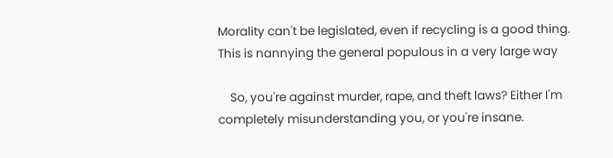Morality can't be legislated, even if recycling is a good thing. This is nannying the general populous in a very large way

    So, you're against murder, rape, and theft laws? Either I'm completely misunderstanding you, or you're insane.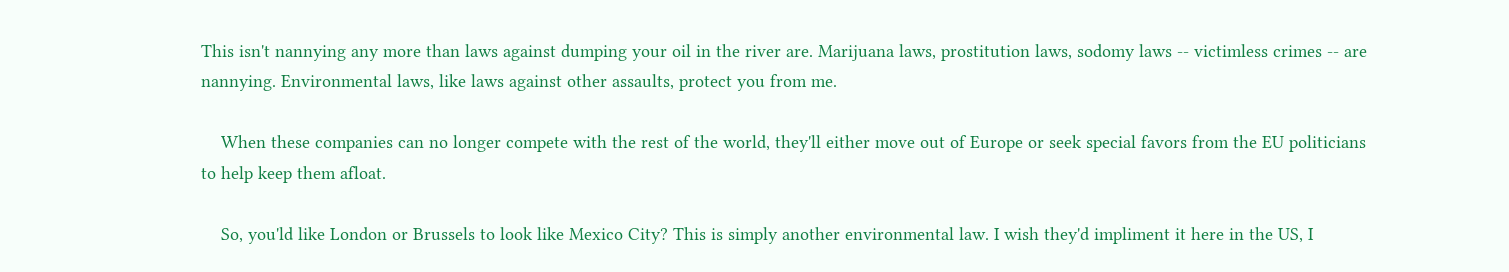This isn't nannying any more than laws against dumping your oil in the river are. Marijuana laws, prostitution laws, sodomy laws -- victimless crimes -- are nannying. Environmental laws, like laws against other assaults, protect you from me.

    When these companies can no longer compete with the rest of the world, they'll either move out of Europe or seek special favors from the EU politicians to help keep them afloat.

    So, you'ld like London or Brussels to look like Mexico City? This is simply another environmental law. I wish they'd impliment it here in the US, I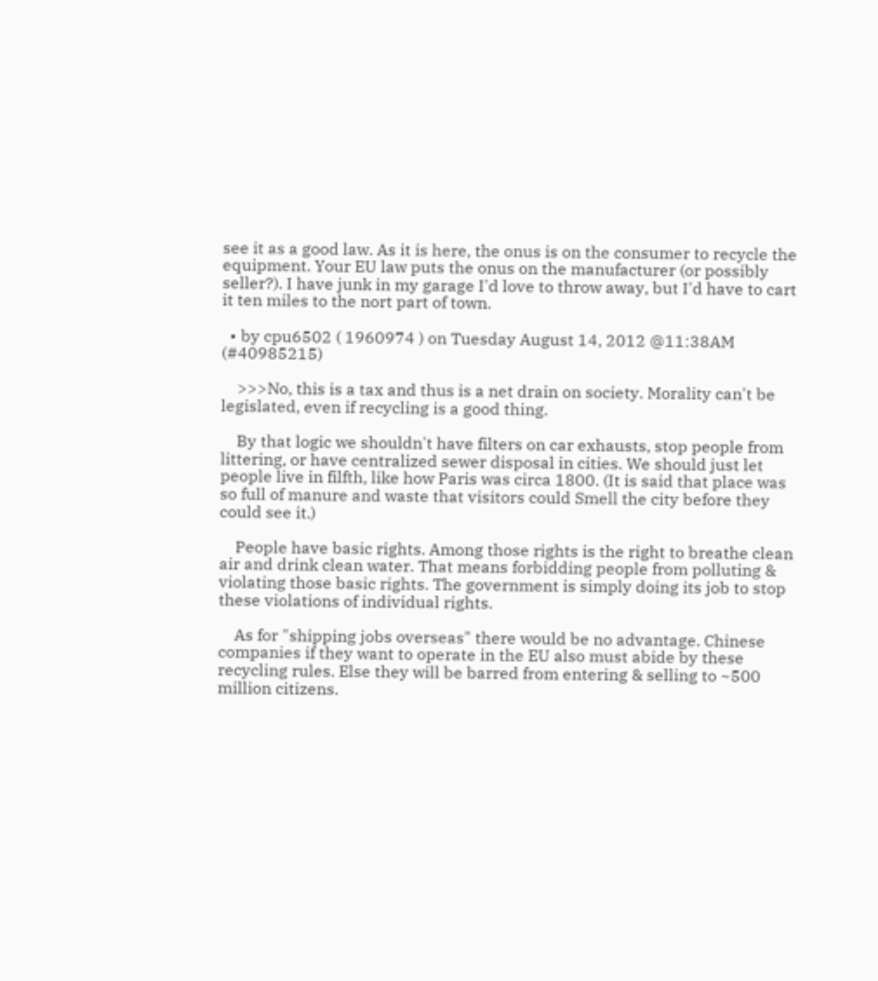see it as a good law. As it is here, the onus is on the consumer to recycle the equipment. Your EU law puts the onus on the manufacturer (or possibly seller?). I have junk in my garage I'd love to throw away, but I'd have to cart it ten miles to the nort part of town.

  • by cpu6502 ( 1960974 ) on Tuesday August 14, 2012 @11:38AM (#40985215)

    >>>No, this is a tax and thus is a net drain on society. Morality can't be legislated, even if recycling is a good thing.

    By that logic we shouldn't have filters on car exhausts, stop people from littering, or have centralized sewer disposal in cities. We should just let people live in filfth, like how Paris was circa 1800. (It is said that place was so full of manure and waste that visitors could Smell the city before they could see it.)

    People have basic rights. Among those rights is the right to breathe clean air and drink clean water. That means forbidding people from polluting & violating those basic rights. The government is simply doing its job to stop these violations of individual rights.

    As for "shipping jobs overseas" there would be no advantage. Chinese companies if they want to operate in the EU also must abide by these recycling rules. Else they will be barred from entering & selling to ~500 million citizens.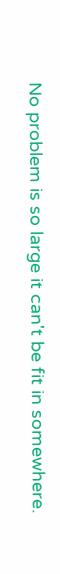No problem is so large it can't be fit in somewhere.